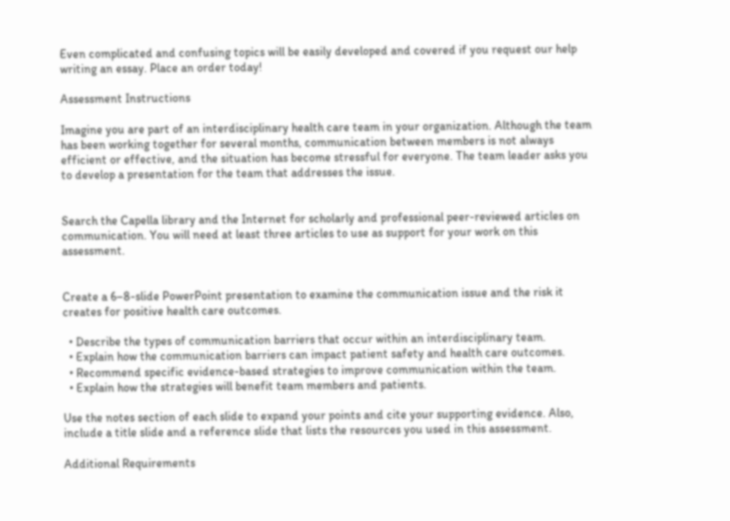Even complicated and confusing topics will be easily developed and covered if you request our help writing an essay. Place an order today!

Assessment Instructions

Imagine you are part of an interdisciplinary health care team in your organization. Although the team has been working together for several months, communication between members is not always efficient or effective, and the situation has become stressful for everyone. The team leader asks you to develop a presentation for the team that addresses the issue.


Search the Capella library and the Internet for scholarly and professional peer-reviewed articles on communication. You will need at least three articles to use as support for your work on this assessment.


Create a 6–8-slide PowerPoint presentation to examine the communication issue and the risk it creates for positive health care outcomes.

  • Describe the types of communication barriers that occur within an interdisciplinary team.
  • Explain how the communication barriers can impact patient safety and health care outcomes.
  • Recommend specific evidence-based strategies to improve communication within the team.
  • Explain how the strategies will benefit team members and patients.

Use the notes section of each slide to expand your points and cite your supporting evidence. Also, include a title slide and a reference slide that lists the resources you used in this assessment.

Additional Requirements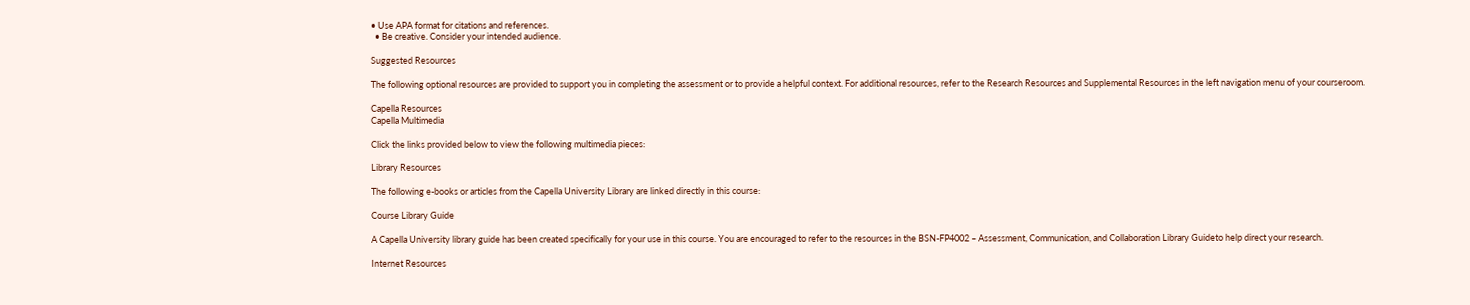• Use APA format for citations and references.
  • Be creative. Consider your intended audience.

Suggested Resources

The following optional resources are provided to support you in completing the assessment or to provide a helpful context. For additional resources, refer to the Research Resources and Supplemental Resources in the left navigation menu of your courseroom.

Capella Resources
Capella Multimedia

Click the links provided below to view the following multimedia pieces:

Library Resources

The following e-books or articles from the Capella University Library are linked directly in this course:

Course Library Guide

A Capella University library guide has been created specifically for your use in this course. You are encouraged to refer to the resources in the BSN-FP4002 – Assessment, Communication, and Collaboration Library Guideto help direct your research.

Internet Resources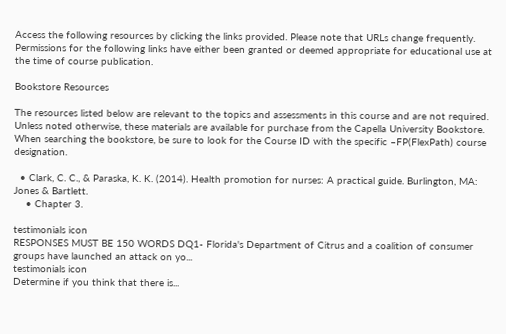Access the following resources by clicking the links provided. Please note that URLs change frequently. Permissions for the following links have either been granted or deemed appropriate for educational use at the time of course publication.

Bookstore Resources

The resources listed below are relevant to the topics and assessments in this course and are not required. Unless noted otherwise, these materials are available for purchase from the Capella University Bookstore. When searching the bookstore, be sure to look for the Course ID with the specific –FP(FlexPath) course designation.

  • Clark, C. C., & Paraska, K. K. (2014). Health promotion for nurses: A practical guide. Burlington, MA: Jones & Bartlett.
    • Chapter 3.

testimonials icon
RESPONSES MUST BE 150 WORDS DQ1- Florida's Department of Citrus and a coalition of consumer groups have launched an attack on yo...
testimonials icon
Determine if you think that there is...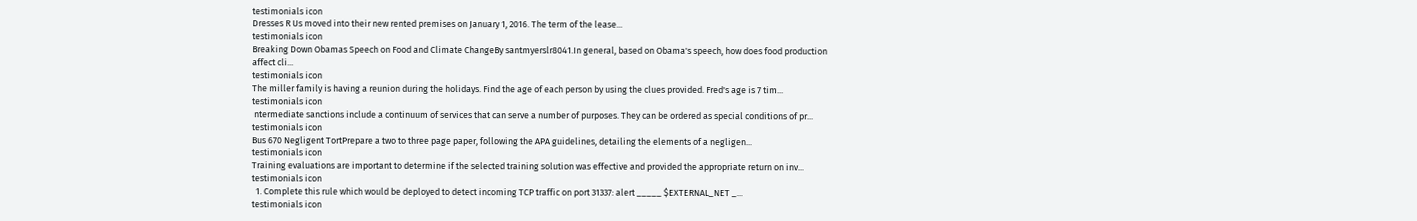testimonials icon
Dresses R Us moved into their new rented premises on January 1, 2016. The term of the lease...
testimonials icon
Breaking Down Obamas Speech on Food and Climate ChangeBy santmyerslr8041.In general, based on Obama's speech, how does food production affect cli...
testimonials icon
The miller family is having a reunion during the holidays. Find the age of each person by using the clues provided. Fred's age is 7 tim...
testimonials icon
 ntermediate sanctions include a continuum of services that can serve a number of purposes. They can be ordered as special conditions of pr...
testimonials icon
Bus 670 Negligent TortPrepare a two to three page paper, following the APA guidelines, detailing the elements of a negligen...
testimonials icon
Training evaluations are important to determine if the selected training solution was effective and provided the appropriate return on inv...
testimonials icon
  1. Complete this rule which would be deployed to detect incoming TCP traffic on port 31337: alert _____ $EXTERNAL_NET _...
testimonials icon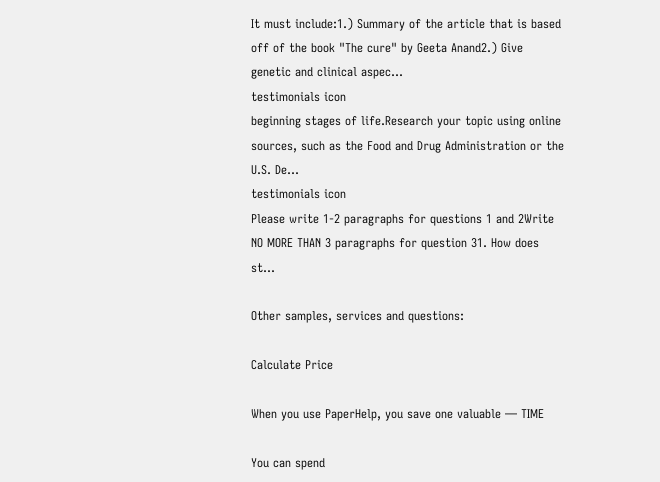It must include:1.) Summary of the article that is based off of the book "The cure" by Geeta Anand2.) Give genetic and clinical aspec...
testimonials icon
beginning stages of life.Research your topic using online sources, such as the Food and Drug Administration or the U.S. De...
testimonials icon
Please write 1-2 paragraphs for questions 1 and 2Write NO MORE THAN 3 paragraphs for question 31. How does st...

Other samples, services and questions:

Calculate Price

When you use PaperHelp, you save one valuable — TIME

You can spend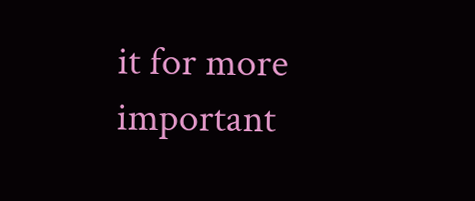it for more important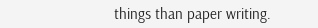things than paper writing.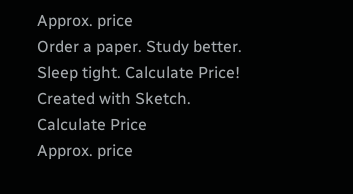Approx. price
Order a paper. Study better. Sleep tight. Calculate Price!
Created with Sketch.
Calculate Price
Approx. price